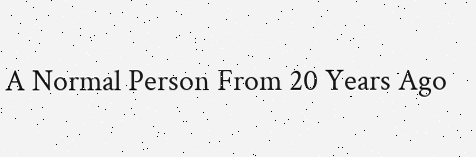A Normal Person From 20 Years Ago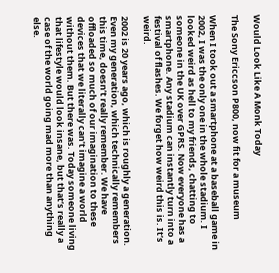Would Look Like A Monk Today

The Sony Ericcson P800, now fit for a museum

When I took out a smartphone at a baseball game in 2002, I was the only one in the whole stadium. I looked weird as hell to my friends, chatting to someone in the UK over GPRS. Now everyone has a smartphone. Any stadium can instantly turn into a festival of flashes. We forget how weird this is. It’s weird.

2002 is 20 years ago, which is roughly a generation. Even my generation, which technically remembers this time, doesn’t really remember. We have offloaded so much of our imagination to these devices that we literally can’t imagine a world without them. But there was. Today someone living that lifestyle would look insane, but that’s really a case of the world going mad more than anything else.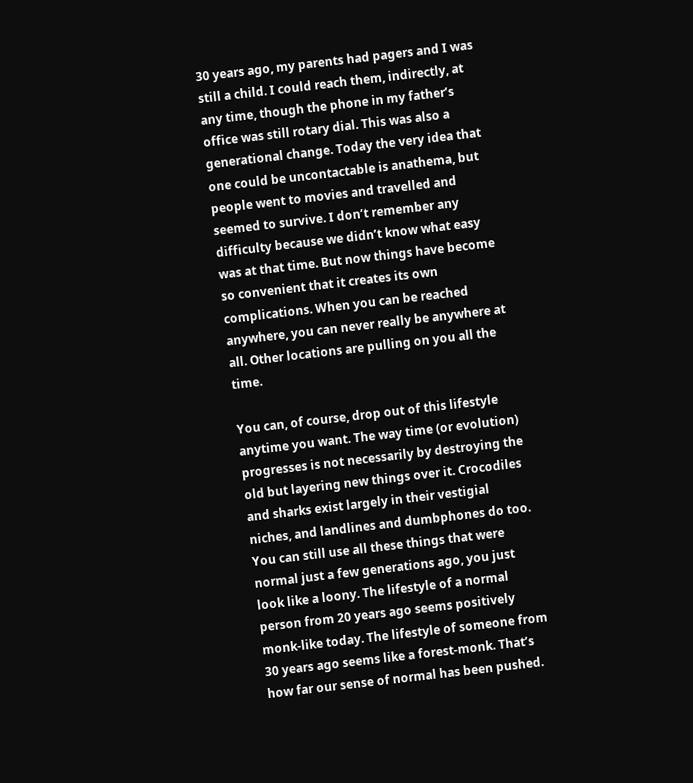30 years ago, my parents had pagers and I was still a child. I could reach them, indirectly, at any time, though the phone in my father’s office was still rotary dial. This was also a generational change. Today the very idea that one could be uncontactable is anathema, but people went to movies and travelled and seemed to survive. I don’t remember any difficulty because we didn’t know what easy was at that time. But now things have become so convenient that it creates its own complications. When you can be reached anywhere, you can never really be anywhere at all. Other locations are pulling on you all the time.

You can, of course, drop out of this lifestyle anytime you want. The way time (or evolution) progresses is not necessarily by destroying the old but layering new things over it. Crocodiles and sharks exist largely in their vestigial niches, and landlines and dumbphones do too. You can still use all these things that were normal just a few generations ago, you just look like a loony. The lifestyle of a normal person from 20 years ago seems positively monk-like today. The lifestyle of someone from 30 years ago seems like a forest-monk. That’s how far our sense of normal has been pushed.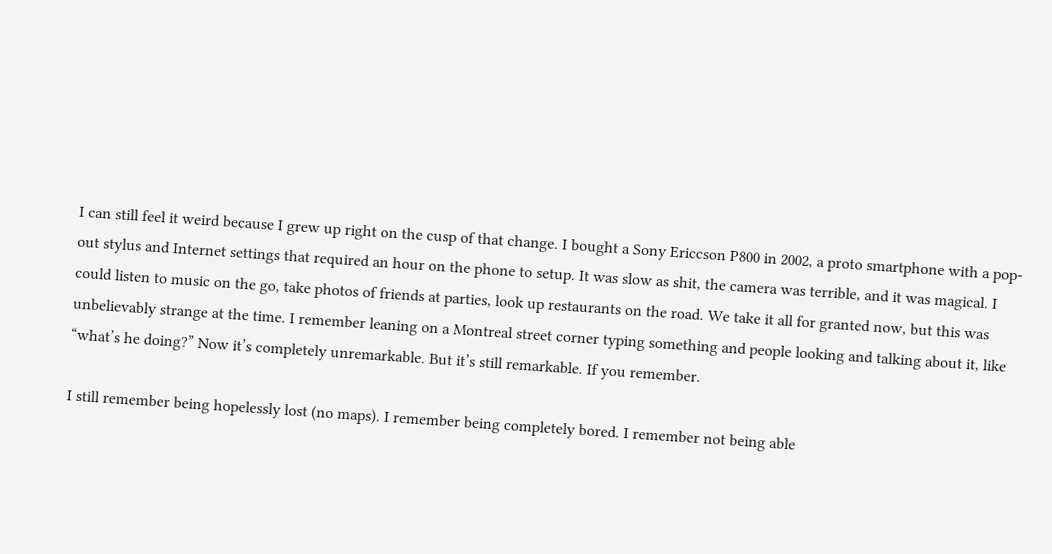I can still feel it weird because I grew up right on the cusp of that change. I bought a Sony Ericcson P800 in 2002, a proto smartphone with a pop-out stylus and Internet settings that required an hour on the phone to setup. It was slow as shit, the camera was terrible, and it was magical. I could listen to music on the go, take photos of friends at parties, look up restaurants on the road. We take it all for granted now, but this was unbelievably strange at the time. I remember leaning on a Montreal street corner typing something and people looking and talking about it, like “what’s he doing?” Now it’s completely unremarkable. But it’s still remarkable. If you remember.

I still remember being hopelessly lost (no maps). I remember being completely bored. I remember not being able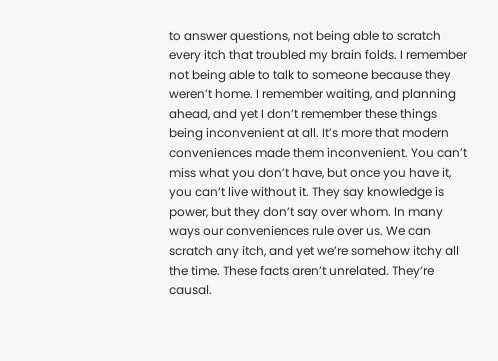to answer questions, not being able to scratch every itch that troubled my brain folds. I remember not being able to talk to someone because they weren’t home. I remember waiting, and planning ahead, and yet I don’t remember these things being inconvenient at all. It’s more that modern conveniences made them inconvenient. You can’t miss what you don’t have, but once you have it, you can’t live without it. They say knowledge is power, but they don’t say over whom. In many ways our conveniences rule over us. We can scratch any itch, and yet we’re somehow itchy all the time. These facts aren’t unrelated. They’re causal.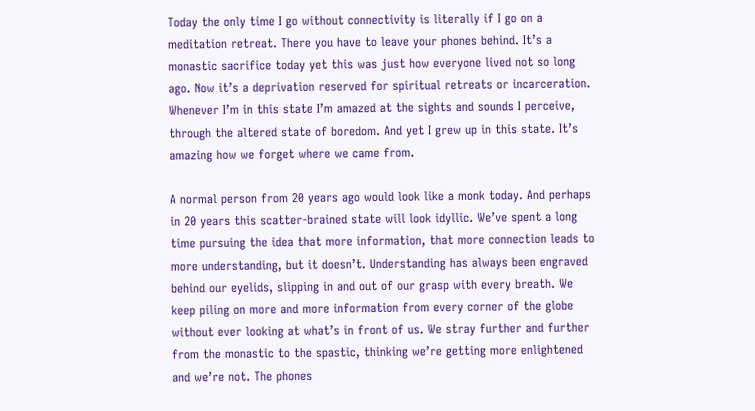Today the only time I go without connectivity is literally if I go on a meditation retreat. There you have to leave your phones behind. It’s a monastic sacrifice today yet this was just how everyone lived not so long ago. Now it’s a deprivation reserved for spiritual retreats or incarceration. Whenever I’m in this state I’m amazed at the sights and sounds I perceive, through the altered state of boredom. And yet I grew up in this state. It’s amazing how we forget where we came from.

A normal person from 20 years ago would look like a monk today. And perhaps in 20 years this scatter-brained state will look idyllic. We’ve spent a long time pursuing the idea that more information, that more connection leads to more understanding, but it doesn’t. Understanding has always been engraved behind our eyelids, slipping in and out of our grasp with every breath. We keep piling on more and more information from every corner of the globe without ever looking at what’s in front of us. We stray further and further from the monastic to the spastic, thinking we’re getting more enlightened and we’re not. The phones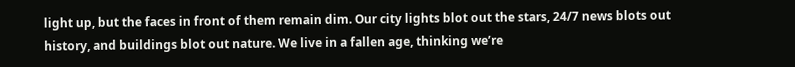light up, but the faces in front of them remain dim. Our city lights blot out the stars, 24/7 news blots out history, and buildings blot out nature. We live in a fallen age, thinking we’re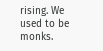rising. We used to be monks.